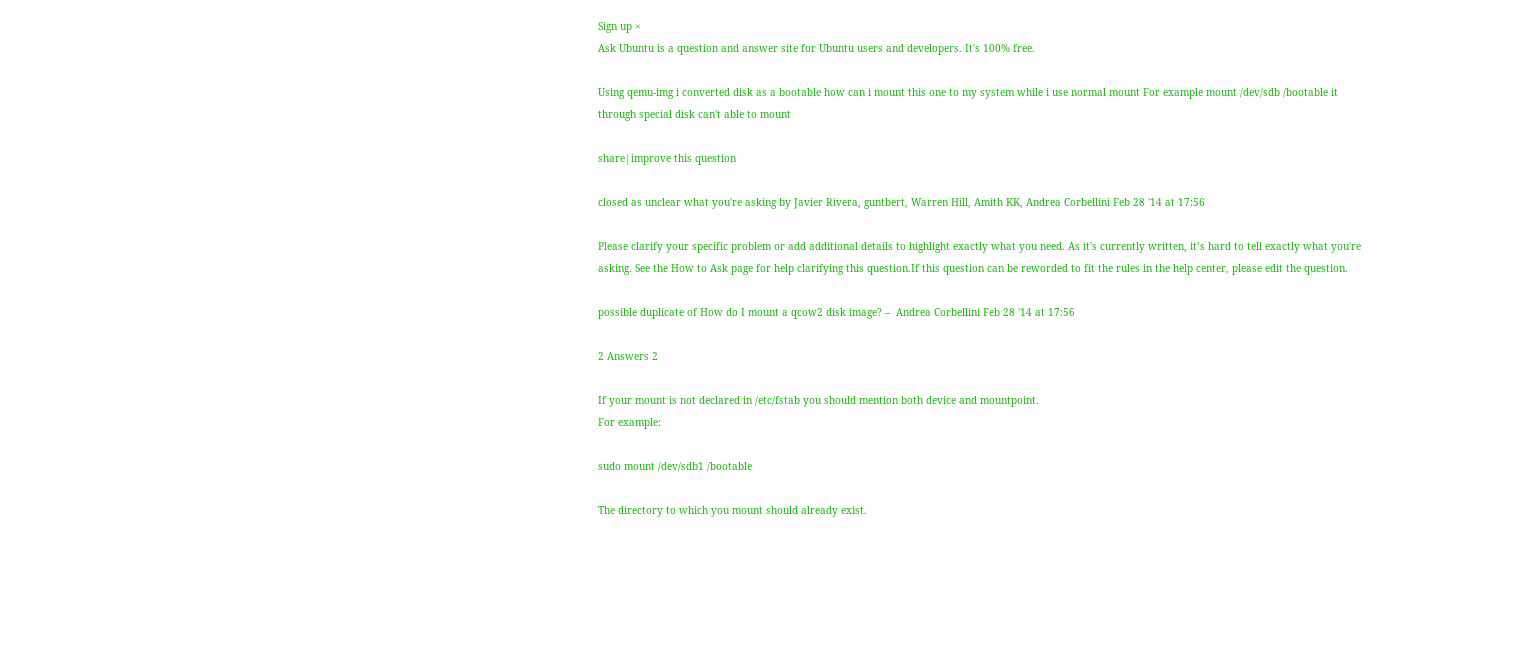Sign up ×
Ask Ubuntu is a question and answer site for Ubuntu users and developers. It's 100% free.

Using qemu-img i converted disk as a bootable how can i mount this one to my system while i use normal mount For example mount /dev/sdb /bootable it through special disk can't able to mount

share|improve this question

closed as unclear what you're asking by Javier Rivera, guntbert, Warren Hill, Amith KK, Andrea Corbellini Feb 28 '14 at 17:56

Please clarify your specific problem or add additional details to highlight exactly what you need. As it's currently written, it’s hard to tell exactly what you're asking. See the How to Ask page for help clarifying this question.If this question can be reworded to fit the rules in the help center, please edit the question.

possible duplicate of How do I mount a qcow2 disk image? –  Andrea Corbellini Feb 28 '14 at 17:56

2 Answers 2

If your mount is not declared in /etc/fstab you should mention both device and mountpoint.
For example:

sudo mount /dev/sdb1 /bootable

The directory to which you mount should already exist.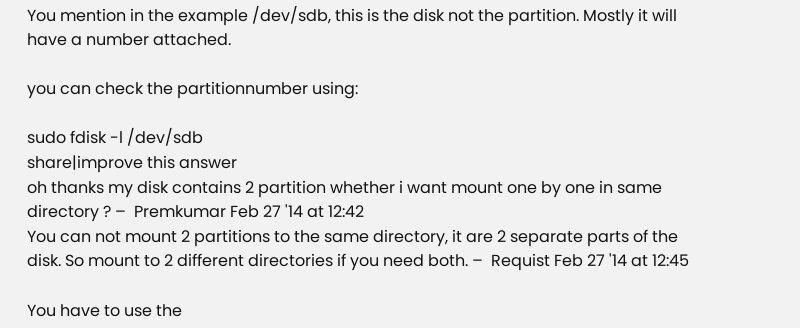You mention in the example /dev/sdb, this is the disk not the partition. Mostly it will have a number attached.

you can check the partitionnumber using:

sudo fdisk -l /dev/sdb
share|improve this answer
oh thanks my disk contains 2 partition whether i want mount one by one in same directory ? –  Premkumar Feb 27 '14 at 12:42
You can not mount 2 partitions to the same directory, it are 2 separate parts of the disk. So mount to 2 different directories if you need both. –  Requist Feb 27 '14 at 12:45

You have to use the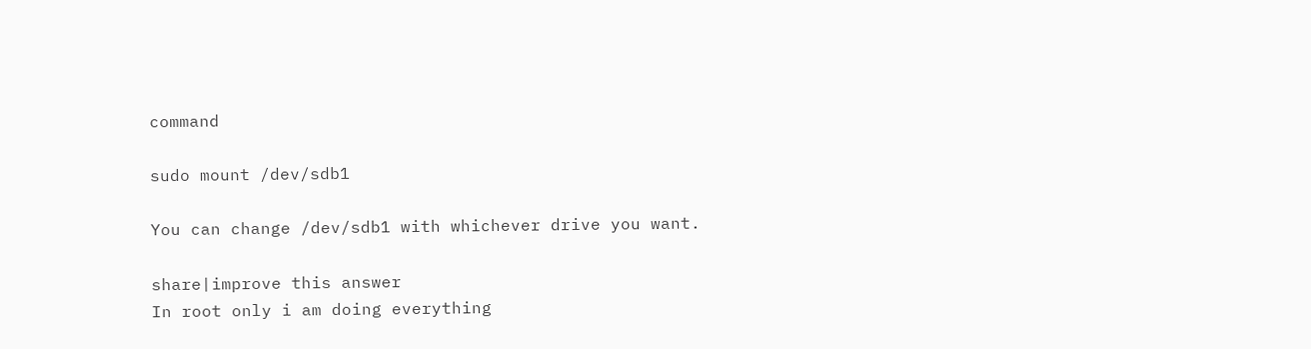command

sudo mount /dev/sdb1

You can change /dev/sdb1 with whichever drive you want.

share|improve this answer
In root only i am doing everything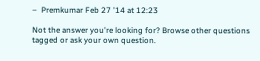–  Premkumar Feb 27 '14 at 12:23

Not the answer you're looking for? Browse other questions tagged or ask your own question.